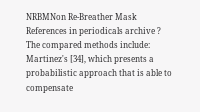NRBMNon Re-Breather Mask
References in periodicals archive ?
The compared methods include: Martinez's [34], which presents a probabilistic approach that is able to compensate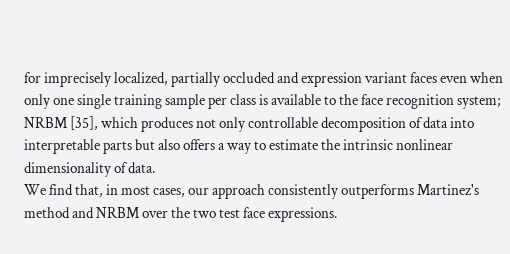for imprecisely localized, partially occluded and expression variant faces even when only one single training sample per class is available to the face recognition system; NRBM [35], which produces not only controllable decomposition of data into interpretable parts but also offers a way to estimate the intrinsic nonlinear dimensionality of data.
We find that, in most cases, our approach consistently outperforms Martinez's method and NRBM over the two test face expressions.